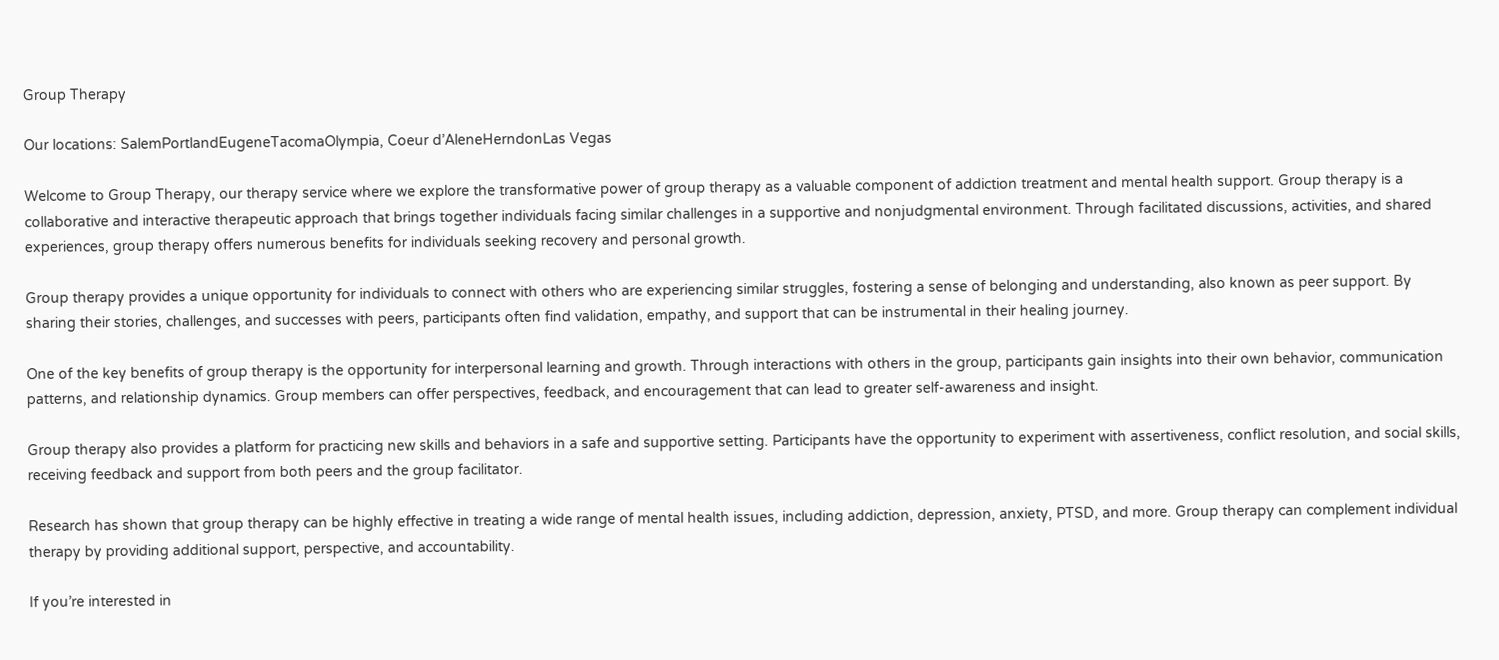Group Therapy

Our locations: SalemPortlandEugeneTacomaOlympia, Coeur d’AleneHerndonLas Vegas

Welcome to Group Therapy, our therapy service where we explore the transformative power of group therapy as a valuable component of addiction treatment and mental health support. Group therapy is a collaborative and interactive therapeutic approach that brings together individuals facing similar challenges in a supportive and nonjudgmental environment. Through facilitated discussions, activities, and shared experiences, group therapy offers numerous benefits for individuals seeking recovery and personal growth.

Group therapy provides a unique opportunity for individuals to connect with others who are experiencing similar struggles, fostering a sense of belonging and understanding, also known as peer support. By sharing their stories, challenges, and successes with peers, participants often find validation, empathy, and support that can be instrumental in their healing journey.

One of the key benefits of group therapy is the opportunity for interpersonal learning and growth. Through interactions with others in the group, participants gain insights into their own behavior, communication patterns, and relationship dynamics. Group members can offer perspectives, feedback, and encouragement that can lead to greater self-awareness and insight.

Group therapy also provides a platform for practicing new skills and behaviors in a safe and supportive setting. Participants have the opportunity to experiment with assertiveness, conflict resolution, and social skills, receiving feedback and support from both peers and the group facilitator.

Research has shown that group therapy can be highly effective in treating a wide range of mental health issues, including addiction, depression, anxiety, PTSD, and more. Group therapy can complement individual therapy by providing additional support, perspective, and accountability.

If you’re interested in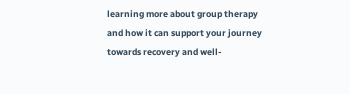learning more about group therapy and how it can support your journey towards recovery and well-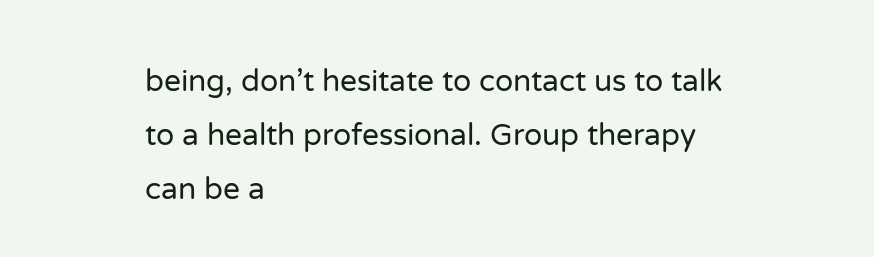being, don’t hesitate to contact us to talk to a health professional. Group therapy can be a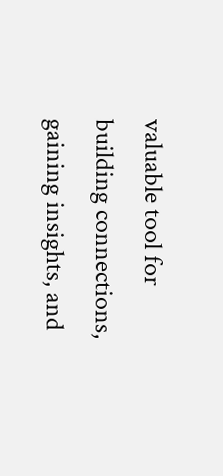valuable tool for building connections, gaining insights, and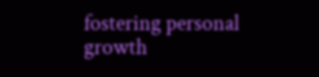fostering personal growth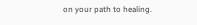on your path to healing.